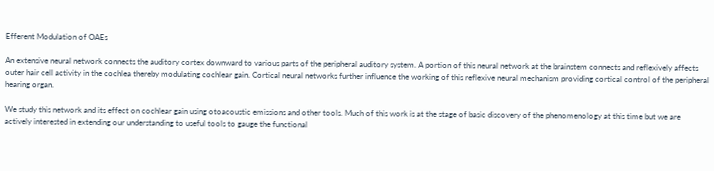Efferent Modulation of OAEs

An extensive neural network connects the auditory cortex downward to various parts of the peripheral auditory system. A portion of this neural network at the brainstem connects and reflexively affects outer hair cell activity in the cochlea thereby modulating cochlear gain. Cortical neural networks further influence the working of this reflexive neural mechanism providing cortical control of the peripheral hearing organ.

We study this network and its effect on cochlear gain using otoacoustic emissions and other tools. Much of this work is at the stage of basic discovery of the phenomenology at this time but we are actively interested in extending our understanding to useful tools to gauge the functional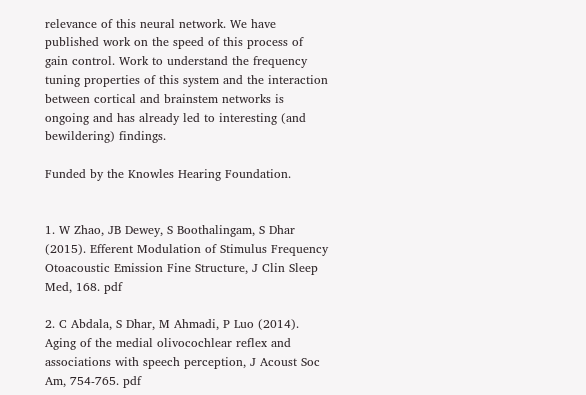relevance of this neural network. We have published work on the speed of this process of gain control. Work to understand the frequency tuning properties of this system and the interaction between cortical and brainstem networks is ongoing and has already led to interesting (and bewildering) findings.

Funded by the Knowles Hearing Foundation.


1. W Zhao, JB Dewey, S Boothalingam, S Dhar (2015). Efferent Modulation of Stimulus Frequency Otoacoustic Emission Fine Structure, J Clin Sleep Med, 168. pdf

2. C Abdala, S Dhar, M Ahmadi, P Luo (2014). Aging of the medial olivocochlear reflex and associations with speech perception, J Acoust Soc Am, 754-765. pdf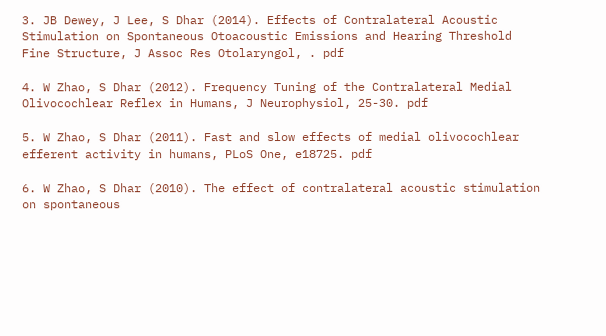3. JB Dewey, J Lee, S Dhar (2014). Effects of Contralateral Acoustic Stimulation on Spontaneous Otoacoustic Emissions and Hearing Threshold Fine Structure, J Assoc Res Otolaryngol, . pdf

4. W Zhao, S Dhar (2012). Frequency Tuning of the Contralateral Medial Olivocochlear Reflex in Humans, J Neurophysiol, 25-30. pdf

5. W Zhao, S Dhar (2011). Fast and slow effects of medial olivocochlear efferent activity in humans, PLoS One, e18725. pdf

6. W Zhao, S Dhar (2010). The effect of contralateral acoustic stimulation on spontaneous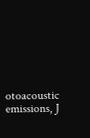otoacoustic emissions, J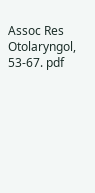Assoc Res Otolaryngol, 53-67. pdf